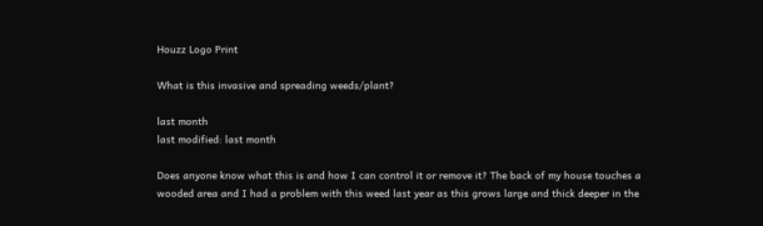Houzz Logo Print

What is this invasive and spreading weeds/plant?

last month
last modified: last month

Does anyone know what this is and how I can control it or remove it? The back of my house touches a wooded area and I had a problem with this weed last year as this grows large and thick deeper in the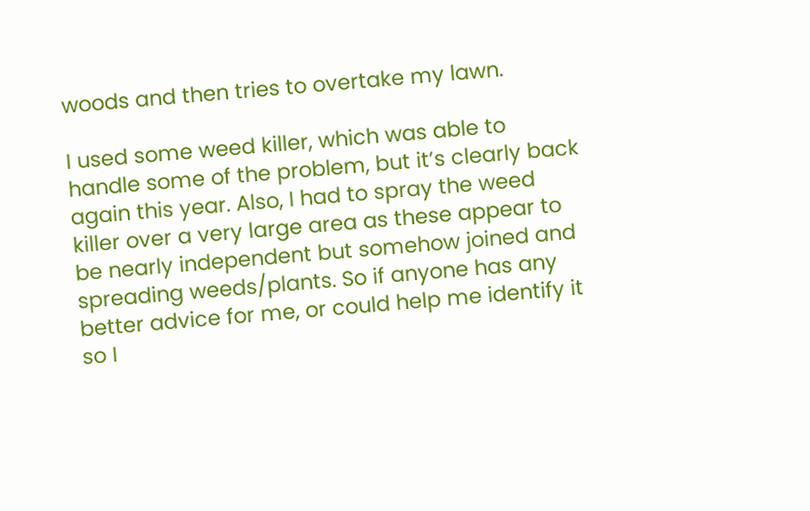woods and then tries to overtake my lawn.

I used some weed killer, which was able to handle some of the problem, but it’s clearly back again this year. Also, I had to spray the weed killer over a very large area as these appear to be nearly independent but somehow joined and spreading weeds/plants. So if anyone has any better advice for me, or could help me identify it so I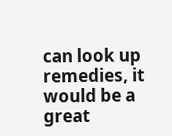can look up remedies, it would be a great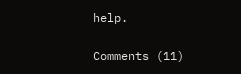help.

Comments (11)